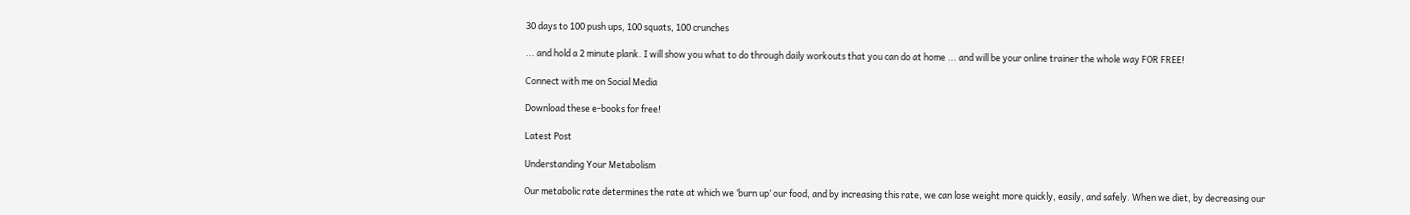30 days to 100 push ups, 100 squats, 100 crunches

... and hold a 2 minute plank. I will show you what to do through daily workouts that you can do at home ... and will be your online trainer the whole way FOR FREE!

Connect with me on Social Media

Download these e-books for free!

Latest Post

Understanding Your Metabolism

Our metabolic rate determines the rate at which we ‘burn up’ our food, and by increasing this rate, we can lose weight more quickly, easily, and safely. When we diet, by decreasing our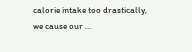calorie intake too drastically, we cause our …